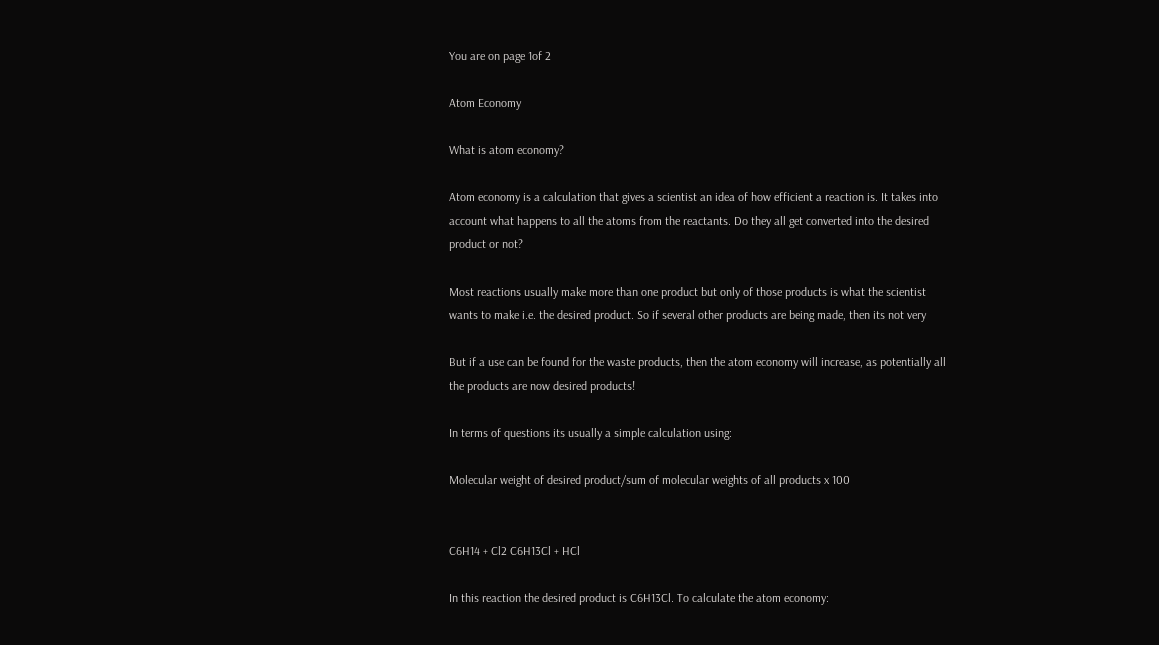You are on page 1of 2

Atom Economy

What is atom economy?

Atom economy is a calculation that gives a scientist an idea of how efficient a reaction is. It takes into
account what happens to all the atoms from the reactants. Do they all get converted into the desired
product or not?

Most reactions usually make more than one product but only of those products is what the scientist
wants to make i.e. the desired product. So if several other products are being made, then its not very

But if a use can be found for the waste products, then the atom economy will increase, as potentially all
the products are now desired products!

In terms of questions its usually a simple calculation using:

Molecular weight of desired product/sum of molecular weights of all products x 100


C6H14 + Cl2 C6H13Cl + HCl

In this reaction the desired product is C6H13Cl. To calculate the atom economy: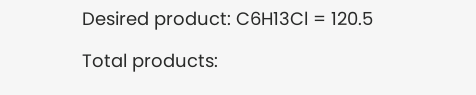Desired product: C6H13Cl = 120.5

Total products: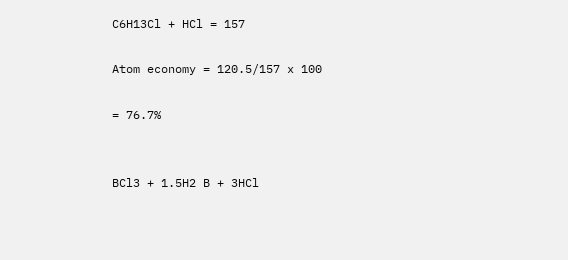C6H13Cl + HCl = 157

Atom economy = 120.5/157 x 100

= 76.7%


BCl3 + 1.5H2 B + 3HCl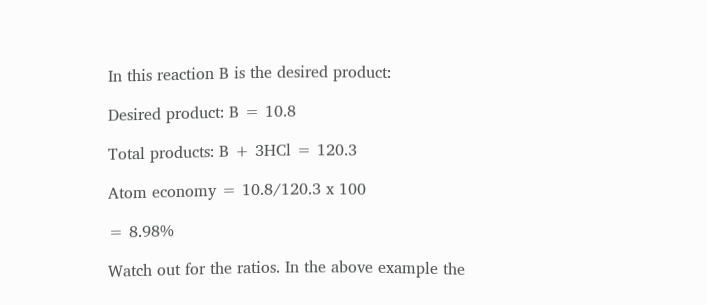In this reaction B is the desired product:

Desired product: B = 10.8

Total products: B + 3HCl = 120.3

Atom economy = 10.8/120.3 x 100

= 8.98%

Watch out for the ratios. In the above example the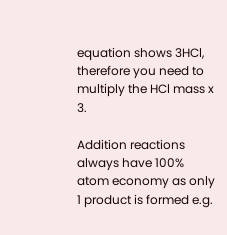equation shows 3HCl, therefore you need to
multiply the HCl mass x 3.

Addition reactions always have 100% atom economy as only 1 product is formed e.g.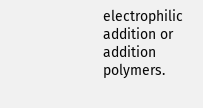electrophilic
addition or addition polymers.